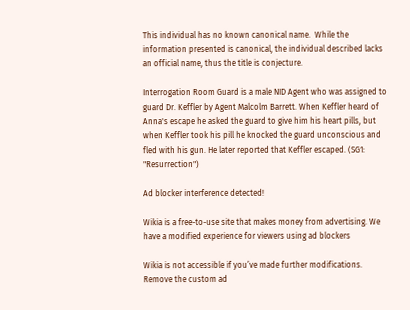This individual has no known canonical name.  While the information presented is canonical, the individual described lacks an official name, thus the title is conjecture.

Interrogation Room Guard is a male NID Agent who was assigned to guard Dr. Keffler by Agent Malcolm Barrett. When Keffler heard of Anna's escape he asked the guard to give him his heart pills, but when Keffler took his pill he knocked the guard unconscious and fled with his gun. He later reported that Keffler escaped. (SG1: "Resurrection")

Ad blocker interference detected!

Wikia is a free-to-use site that makes money from advertising. We have a modified experience for viewers using ad blockers

Wikia is not accessible if you’ve made further modifications. Remove the custom ad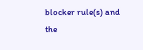blocker rule(s) and the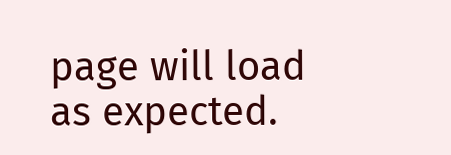page will load as expected.